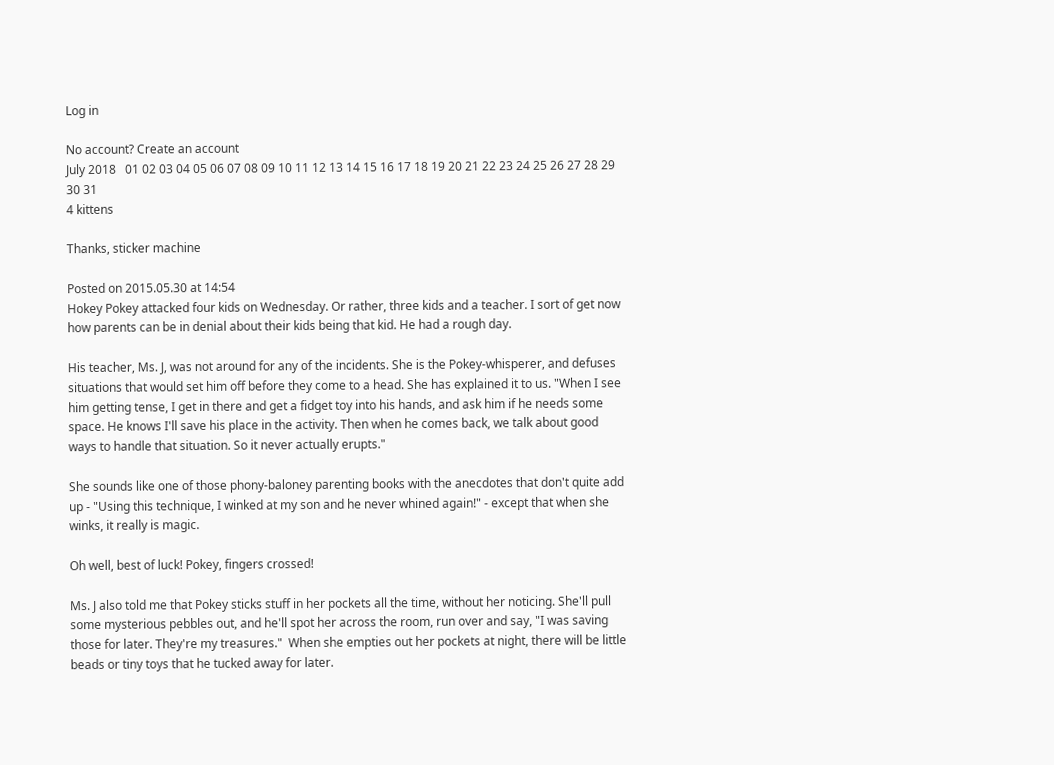Log in

No account? Create an account
July 2018   01 02 03 04 05 06 07 08 09 10 11 12 13 14 15 16 17 18 19 20 21 22 23 24 25 26 27 28 29 30 31
4 kittens

Thanks, sticker machine

Posted on 2015.05.30 at 14:54
Hokey Pokey attacked four kids on Wednesday. Or rather, three kids and a teacher. I sort of get now how parents can be in denial about their kids being that kid. He had a rough day.

His teacher, Ms. J, was not around for any of the incidents. She is the Pokey-whisperer, and defuses situations that would set him off before they come to a head. She has explained it to us. "When I see him getting tense, I get in there and get a fidget toy into his hands, and ask him if he needs some space. He knows I'll save his place in the activity. Then when he comes back, we talk about good ways to handle that situation. So it never actually erupts."

She sounds like one of those phony-baloney parenting books with the anecdotes that don't quite add up - "Using this technique, I winked at my son and he never whined again!" - except that when she winks, it really is magic.

Oh well, best of luck! Pokey, fingers crossed!

Ms. J also told me that Pokey sticks stuff in her pockets all the time, without her noticing. She'll pull some mysterious pebbles out, and he'll spot her across the room, run over and say, "I was saving those for later. They're my treasures."  When she empties out her pockets at night, there will be little beads or tiny toys that he tucked away for later.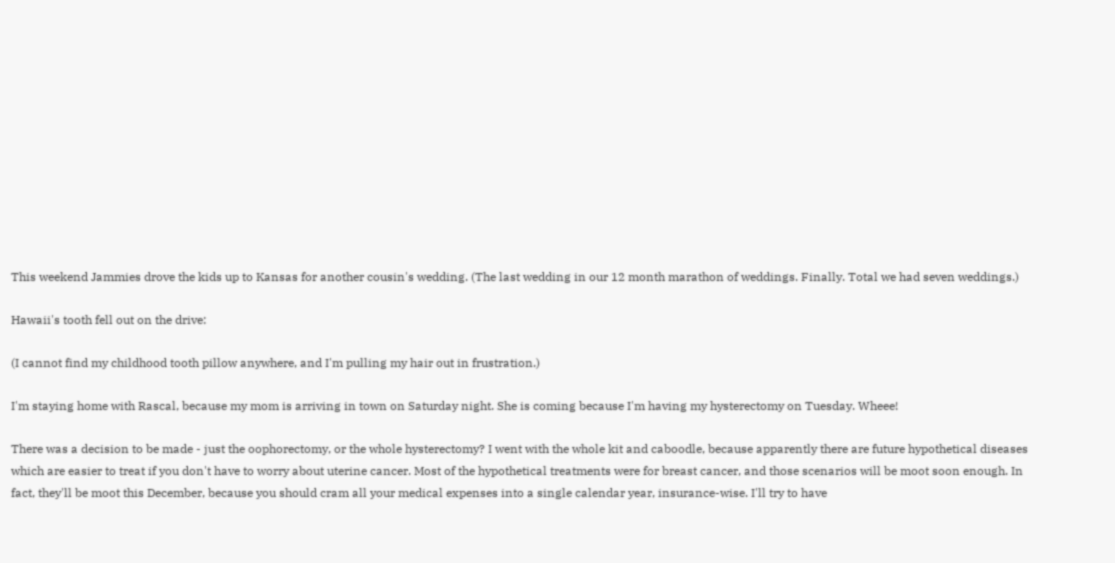This weekend Jammies drove the kids up to Kansas for another cousin's wedding. (The last wedding in our 12 month marathon of weddings. Finally. Total we had seven weddings.)

Hawaii's tooth fell out on the drive:

(I cannot find my childhood tooth pillow anywhere, and I'm pulling my hair out in frustration.)

I'm staying home with Rascal, because my mom is arriving in town on Saturday night. She is coming because I'm having my hysterectomy on Tuesday. Wheee!

There was a decision to be made - just the oophorectomy, or the whole hysterectomy? I went with the whole kit and caboodle, because apparently there are future hypothetical diseases which are easier to treat if you don't have to worry about uterine cancer. Most of the hypothetical treatments were for breast cancer, and those scenarios will be moot soon enough. In fact, they'll be moot this December, because you should cram all your medical expenses into a single calendar year, insurance-wise. I'll try to have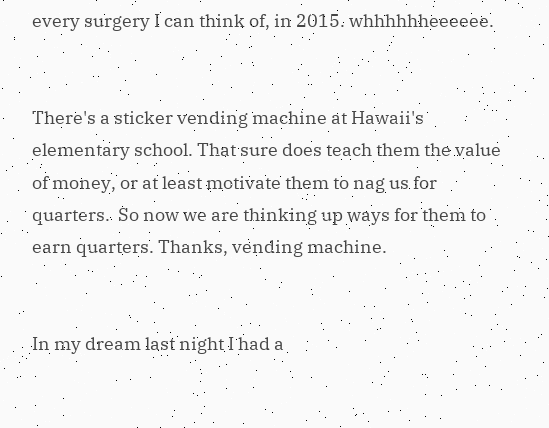every surgery I can think of, in 2015. whhhhhheeeeee.


There's a sticker vending machine at Hawaii's elementary school. That sure does teach them the value of money, or at least motivate them to nag us for quarters.  So now we are thinking up ways for them to earn quarters. Thanks, vending machine.


In my dream last night I had a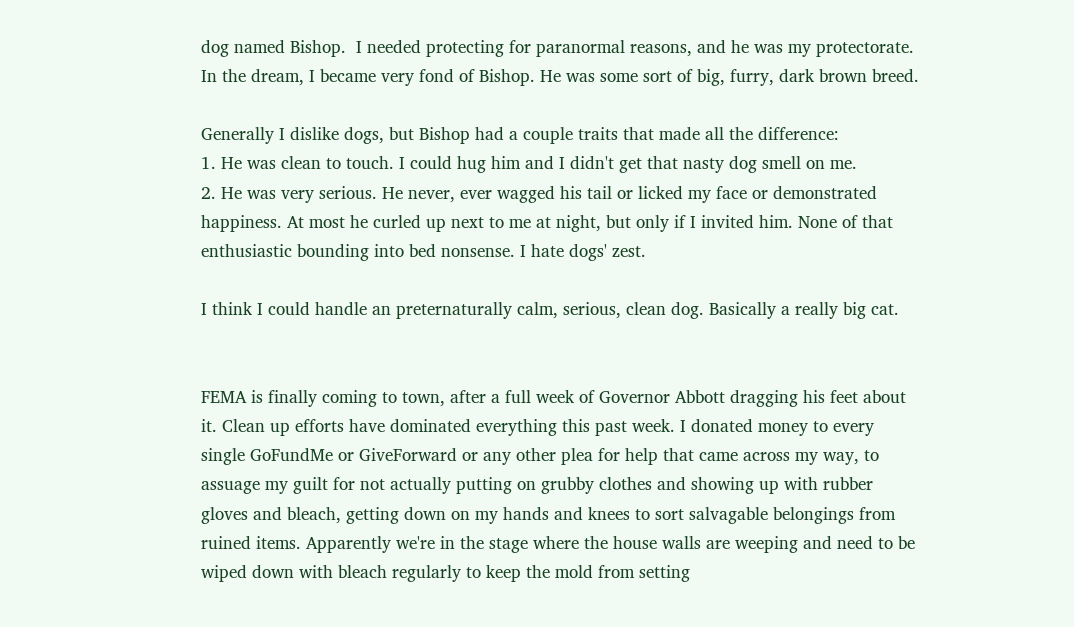dog named Bishop.  I needed protecting for paranormal reasons, and he was my protectorate.  In the dream, I became very fond of Bishop. He was some sort of big, furry, dark brown breed.

Generally I dislike dogs, but Bishop had a couple traits that made all the difference:
1. He was clean to touch. I could hug him and I didn't get that nasty dog smell on me.
2. He was very serious. He never, ever wagged his tail or licked my face or demonstrated happiness. At most he curled up next to me at night, but only if I invited him. None of that enthusiastic bounding into bed nonsense. I hate dogs' zest.

I think I could handle an preternaturally calm, serious, clean dog. Basically a really big cat.


FEMA is finally coming to town, after a full week of Governor Abbott dragging his feet about it. Clean up efforts have dominated everything this past week. I donated money to every single GoFundMe or GiveForward or any other plea for help that came across my way, to assuage my guilt for not actually putting on grubby clothes and showing up with rubber gloves and bleach, getting down on my hands and knees to sort salvagable belongings from ruined items. Apparently we're in the stage where the house walls are weeping and need to be wiped down with bleach regularly to keep the mold from setting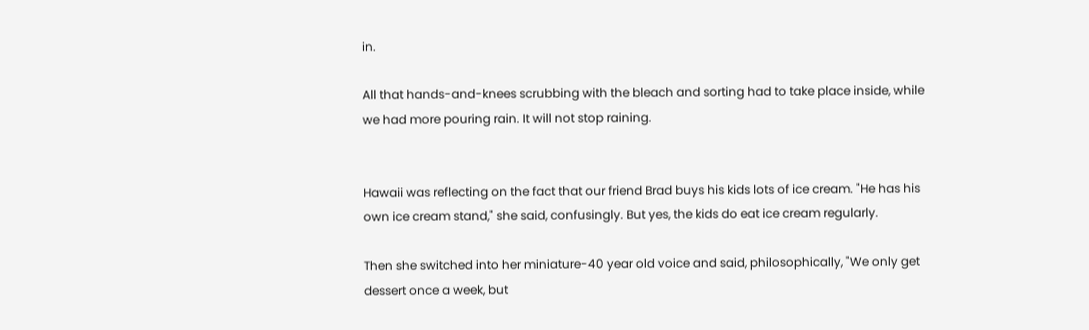in.

All that hands-and-knees scrubbing with the bleach and sorting had to take place inside, while we had more pouring rain. It will not stop raining.


Hawaii was reflecting on the fact that our friend Brad buys his kids lots of ice cream. "He has his own ice cream stand," she said, confusingly. But yes, the kids do eat ice cream regularly.

Then she switched into her miniature-40 year old voice and said, philosophically, "We only get dessert once a week, but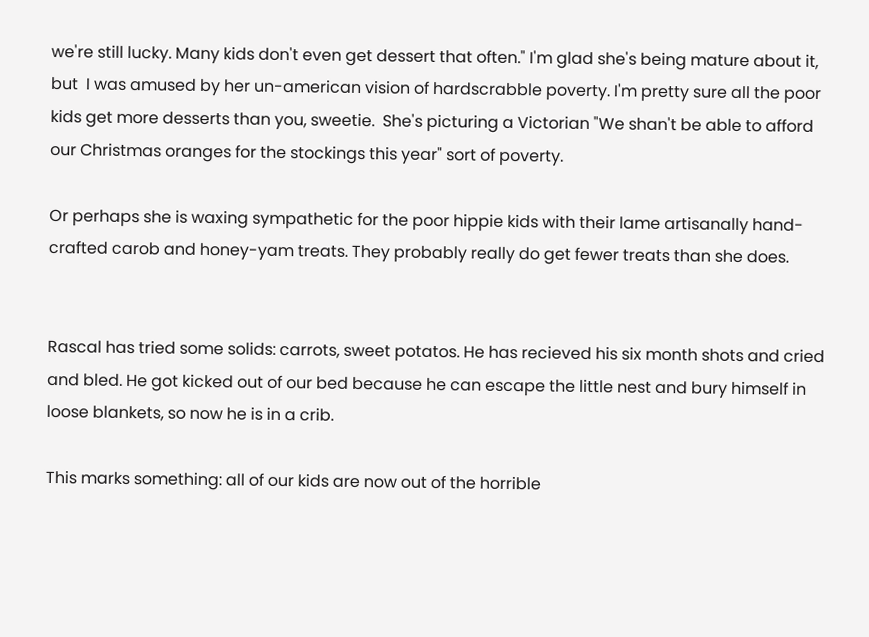we're still lucky. Many kids don't even get dessert that often." I'm glad she's being mature about it, but  I was amused by her un-american vision of hardscrabble poverty. I'm pretty sure all the poor kids get more desserts than you, sweetie.  She's picturing a Victorian "We shan't be able to afford our Christmas oranges for the stockings this year" sort of poverty.

Or perhaps she is waxing sympathetic for the poor hippie kids with their lame artisanally hand-crafted carob and honey-yam treats. They probably really do get fewer treats than she does.


Rascal has tried some solids: carrots, sweet potatos. He has recieved his six month shots and cried and bled. He got kicked out of our bed because he can escape the little nest and bury himself in loose blankets, so now he is in a crib.

This marks something: all of our kids are now out of the horrible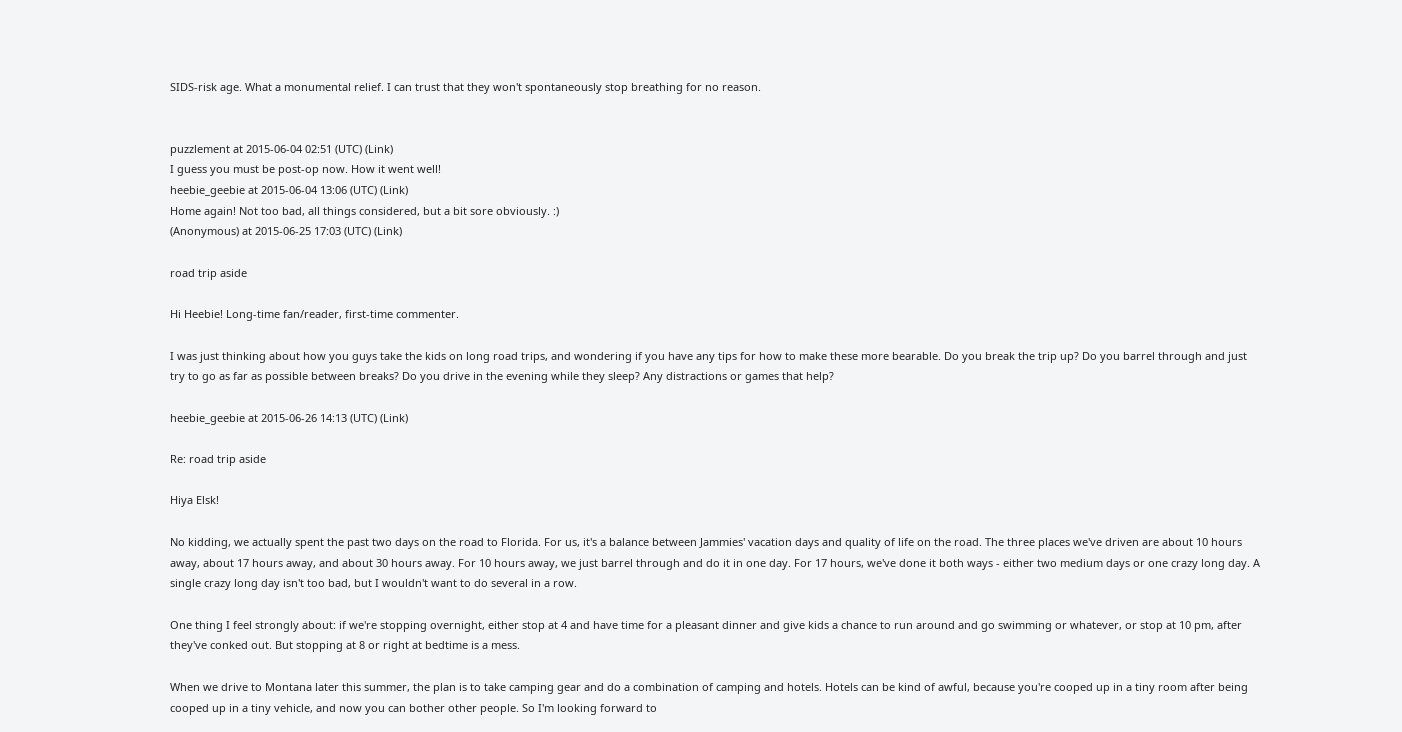SIDS-risk age. What a monumental relief. I can trust that they won't spontaneously stop breathing for no reason.


puzzlement at 2015-06-04 02:51 (UTC) (Link)
I guess you must be post-op now. How it went well!
heebie_geebie at 2015-06-04 13:06 (UTC) (Link)
Home again! Not too bad, all things considered, but a bit sore obviously. :)
(Anonymous) at 2015-06-25 17:03 (UTC) (Link)

road trip aside

Hi Heebie! Long-time fan/reader, first-time commenter.

I was just thinking about how you guys take the kids on long road trips, and wondering if you have any tips for how to make these more bearable. Do you break the trip up? Do you barrel through and just try to go as far as possible between breaks? Do you drive in the evening while they sleep? Any distractions or games that help?

heebie_geebie at 2015-06-26 14:13 (UTC) (Link)

Re: road trip aside

Hiya Elsk!

No kidding, we actually spent the past two days on the road to Florida. For us, it's a balance between Jammies' vacation days and quality of life on the road. The three places we've driven are about 10 hours away, about 17 hours away, and about 30 hours away. For 10 hours away, we just barrel through and do it in one day. For 17 hours, we've done it both ways - either two medium days or one crazy long day. A single crazy long day isn't too bad, but I wouldn't want to do several in a row.

One thing I feel strongly about: if we're stopping overnight, either stop at 4 and have time for a pleasant dinner and give kids a chance to run around and go swimming or whatever, or stop at 10 pm, after they've conked out. But stopping at 8 or right at bedtime is a mess.

When we drive to Montana later this summer, the plan is to take camping gear and do a combination of camping and hotels. Hotels can be kind of awful, because you're cooped up in a tiny room after being cooped up in a tiny vehicle, and now you can bother other people. So I'm looking forward to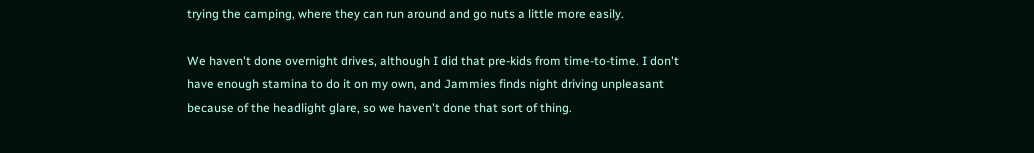trying the camping, where they can run around and go nuts a little more easily.

We haven't done overnight drives, although I did that pre-kids from time-to-time. I don't have enough stamina to do it on my own, and Jammies finds night driving unpleasant because of the headlight glare, so we haven't done that sort of thing.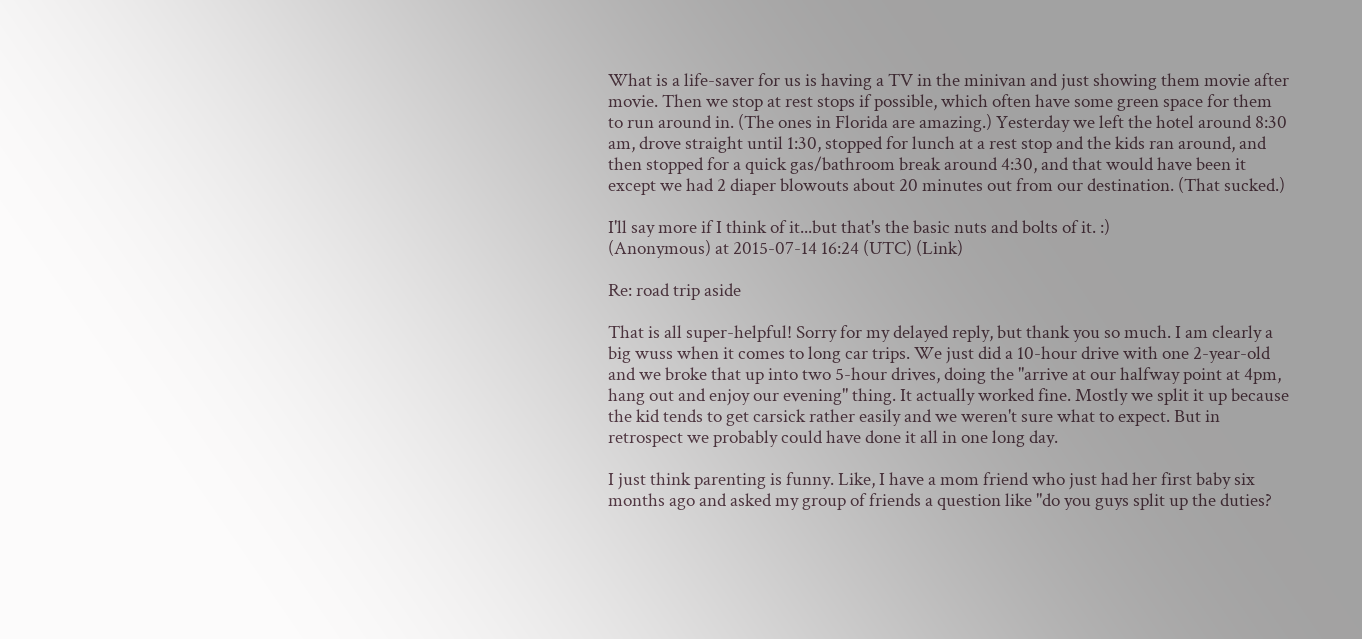What is a life-saver for us is having a TV in the minivan and just showing them movie after movie. Then we stop at rest stops if possible, which often have some green space for them to run around in. (The ones in Florida are amazing.) Yesterday we left the hotel around 8:30 am, drove straight until 1:30, stopped for lunch at a rest stop and the kids ran around, and then stopped for a quick gas/bathroom break around 4:30, and that would have been it except we had 2 diaper blowouts about 20 minutes out from our destination. (That sucked.)

I'll say more if I think of it...but that's the basic nuts and bolts of it. :)
(Anonymous) at 2015-07-14 16:24 (UTC) (Link)

Re: road trip aside

That is all super-helpful! Sorry for my delayed reply, but thank you so much. I am clearly a big wuss when it comes to long car trips. We just did a 10-hour drive with one 2-year-old and we broke that up into two 5-hour drives, doing the "arrive at our halfway point at 4pm, hang out and enjoy our evening" thing. It actually worked fine. Mostly we split it up because the kid tends to get carsick rather easily and we weren't sure what to expect. But in retrospect we probably could have done it all in one long day.

I just think parenting is funny. Like, I have a mom friend who just had her first baby six months ago and asked my group of friends a question like "do you guys split up the duties?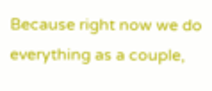Because right now we do everything as a couple,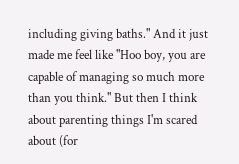including giving baths." And it just made me feel like "Hoo boy, you are capable of managing so much more than you think." But then I think about parenting things I'm scared about (for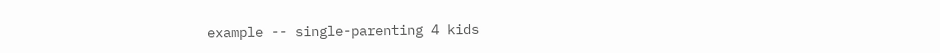example -- single-parenting 4 kids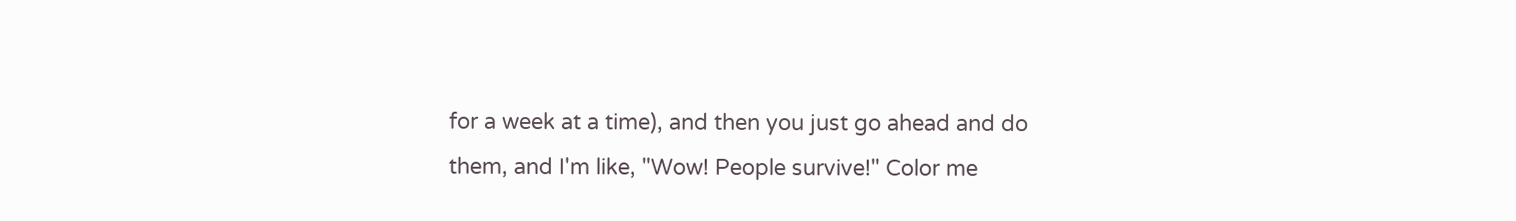for a week at a time), and then you just go ahead and do them, and I'm like, "Wow! People survive!" Color me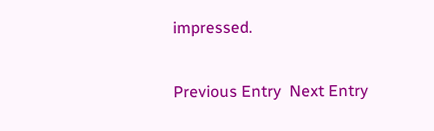impressed.

Previous Entry  Next Entry